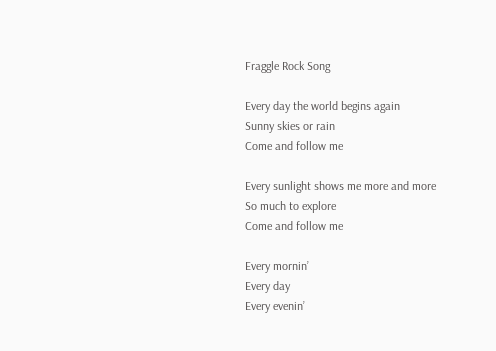Fraggle Rock Song

Every day the world begins again
Sunny skies or rain
Come and follow me

Every sunlight shows me more and more
So much to explore
Come and follow me

Every mornin’
Every day
Every evenin’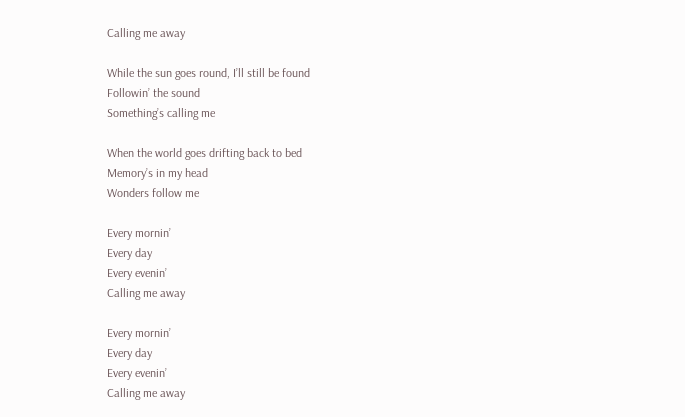Calling me away

While the sun goes round, I’ll still be found
Followin’ the sound
Something’s calling me

When the world goes drifting back to bed
Memory’s in my head
Wonders follow me

Every mornin’
Every day
Every evenin’
Calling me away

Every mornin’
Every day
Every evenin’
Calling me away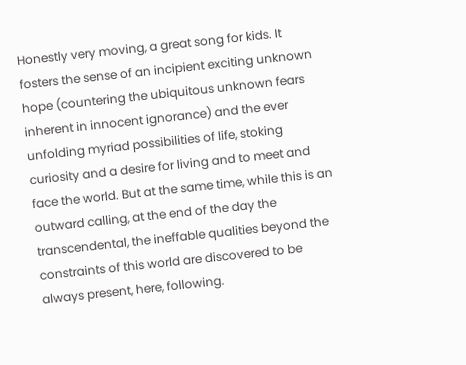Honestly very moving, a great song for kids. It fosters the sense of an incipient exciting unknown hope (countering the ubiquitous unknown fears inherent in innocent ignorance) and the ever unfolding myriad possibilities of life, stoking curiosity and a desire for living and to meet and face the world. But at the same time, while this is an outward calling, at the end of the day the transcendental, the ineffable qualities beyond the constraints of this world are discovered to be always present, here, following.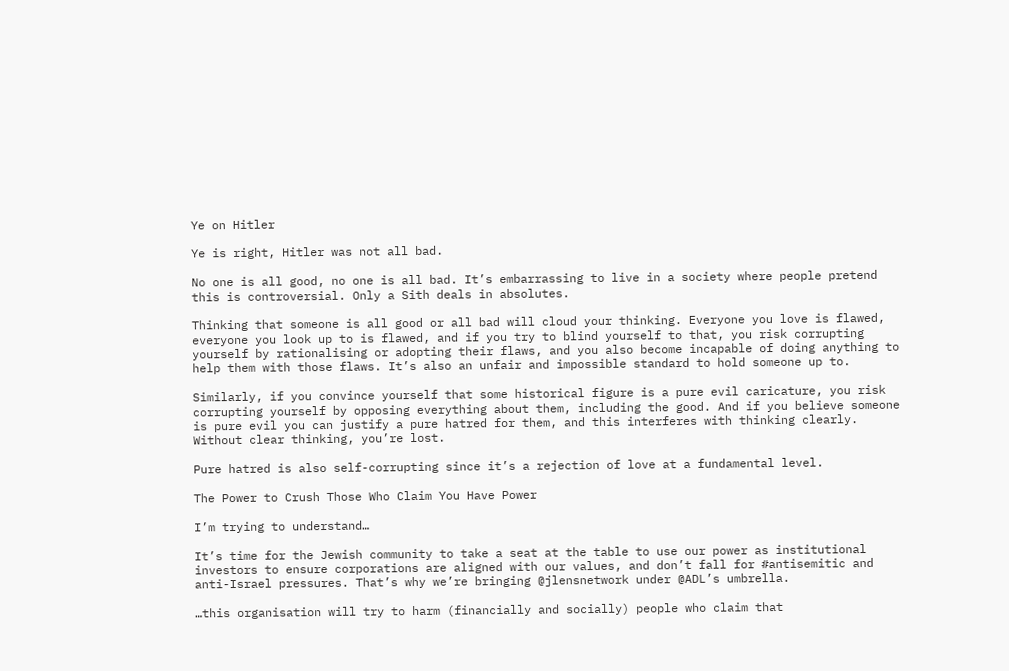Ye on Hitler

Ye is right, Hitler was not all bad.

No one is all good, no one is all bad. It’s embarrassing to live in a society where people pretend this is controversial. Only a Sith deals in absolutes.

Thinking that someone is all good or all bad will cloud your thinking. Everyone you love is flawed, everyone you look up to is flawed, and if you try to blind yourself to that, you risk corrupting yourself by rationalising or adopting their flaws, and you also become incapable of doing anything to help them with those flaws. It’s also an unfair and impossible standard to hold someone up to.

Similarly, if you convince yourself that some historical figure is a pure evil caricature, you risk corrupting yourself by opposing everything about them, including the good. And if you believe someone is pure evil you can justify a pure hatred for them, and this interferes with thinking clearly. Without clear thinking, you’re lost.

Pure hatred is also self-corrupting since it’s a rejection of love at a fundamental level.

The Power to Crush Those Who Claim You Have Power

I’m trying to understand…

It’s time for the Jewish community to take a seat at the table to use our power as institutional investors to ensure corporations are aligned with our values, and don’t fall for #antisemitic and anti-Israel pressures. That’s why we’re bringing @jlensnetwork under @ADL’s umbrella.

…this organisation will try to harm (financially and socially) people who claim that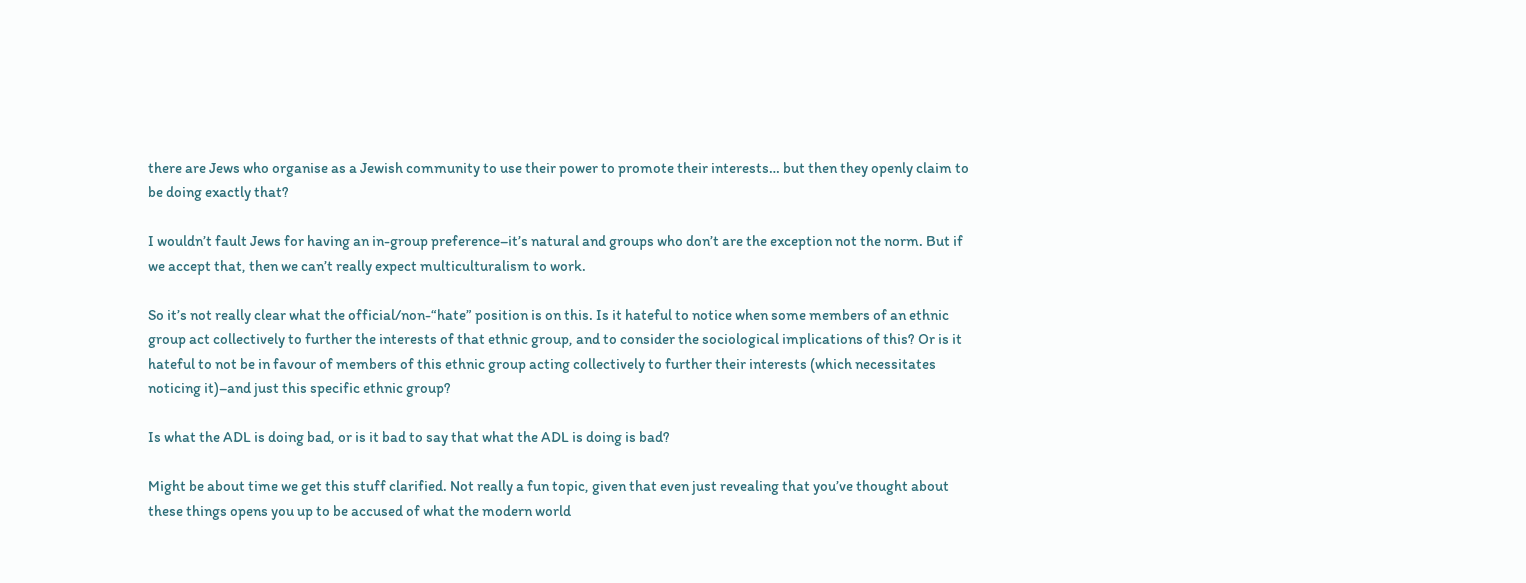there are Jews who organise as a Jewish community to use their power to promote their interests… but then they openly claim to be doing exactly that?

I wouldn’t fault Jews for having an in-group preference–it’s natural and groups who don’t are the exception not the norm. But if we accept that, then we can’t really expect multiculturalism to work.

So it’s not really clear what the official/non-“hate” position is on this. Is it hateful to notice when some members of an ethnic group act collectively to further the interests of that ethnic group, and to consider the sociological implications of this? Or is it hateful to not be in favour of members of this ethnic group acting collectively to further their interests (which necessitates noticing it)–and just this specific ethnic group?

Is what the ADL is doing bad, or is it bad to say that what the ADL is doing is bad?

Might be about time we get this stuff clarified. Not really a fun topic, given that even just revealing that you’ve thought about these things opens you up to be accused of what the modern world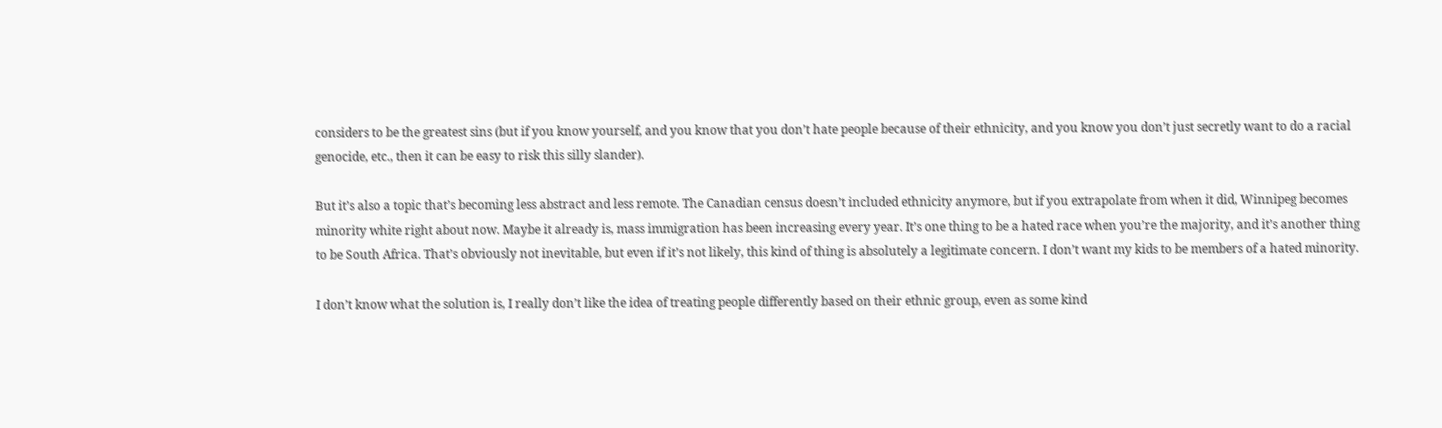considers to be the greatest sins (but if you know yourself, and you know that you don’t hate people because of their ethnicity, and you know you don’t just secretly want to do a racial genocide, etc., then it can be easy to risk this silly slander).

But it’s also a topic that’s becoming less abstract and less remote. The Canadian census doesn’t included ethnicity anymore, but if you extrapolate from when it did, Winnipeg becomes minority white right about now. Maybe it already is, mass immigration has been increasing every year. It’s one thing to be a hated race when you’re the majority, and it’s another thing to be South Africa. That’s obviously not inevitable, but even if it’s not likely, this kind of thing is absolutely a legitimate concern. I don’t want my kids to be members of a hated minority.

I don’t know what the solution is, I really don’t like the idea of treating people differently based on their ethnic group, even as some kind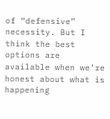of “defensive” necessity. But I think the best options are available when we’re honest about what is happening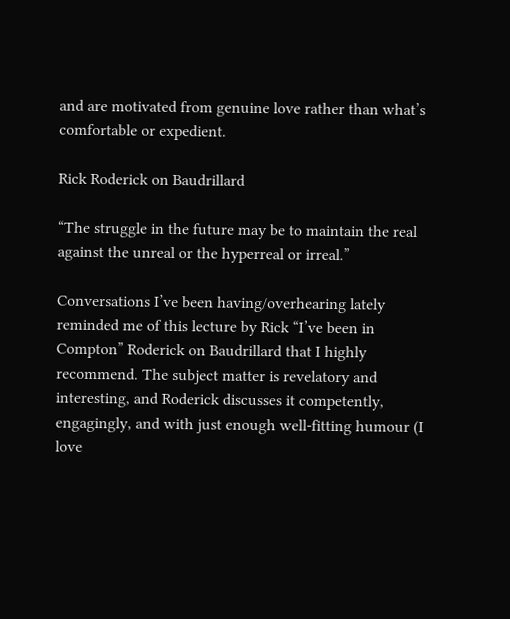and are motivated from genuine love rather than what’s comfortable or expedient.

Rick Roderick on Baudrillard

“The struggle in the future may be to maintain the real against the unreal or the hyperreal or irreal.”

Conversations I’ve been having/overhearing lately reminded me of this lecture by Rick “I’ve been in Compton” Roderick on Baudrillard that I highly recommend. The subject matter is revelatory and interesting, and Roderick discusses it competently, engagingly, and with just enough well-fitting humour (I love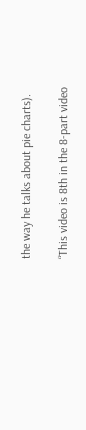the way he talks about pie charts).

“This video is 8th in the 8-part video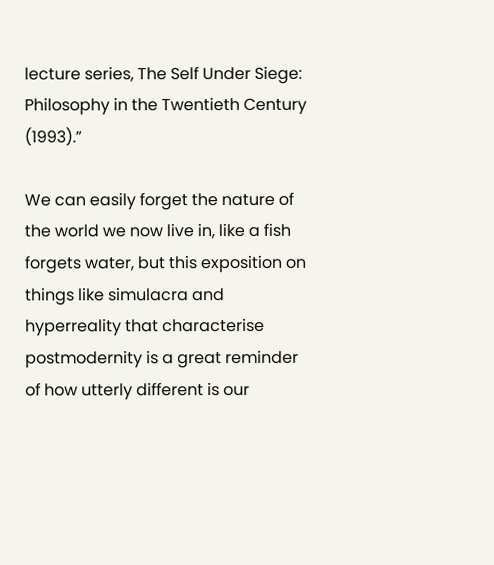lecture series, The Self Under Siege: Philosophy in the Twentieth Century (1993).”

We can easily forget the nature of the world we now live in, like a fish forgets water, but this exposition on things like simulacra and hyperreality that characterise postmodernity is a great reminder of how utterly different is our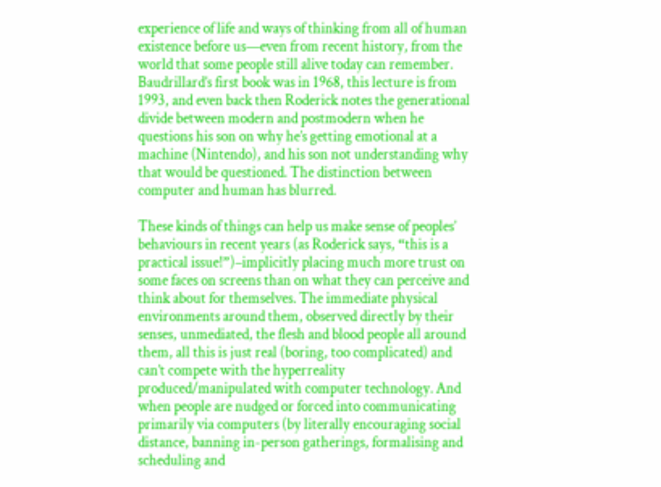experience of life and ways of thinking from all of human existence before us—even from recent history, from the world that some people still alive today can remember. Baudrillard’s first book was in 1968, this lecture is from 1993, and even back then Roderick notes the generational divide between modern and postmodern when he questions his son on why he’s getting emotional at a machine (Nintendo), and his son not understanding why that would be questioned. The distinction between computer and human has blurred.

These kinds of things can help us make sense of peoples’ behaviours in recent years (as Roderick says, “this is a practical issue!”)–implicitly placing much more trust on some faces on screens than on what they can perceive and think about for themselves. The immediate physical environments around them, observed directly by their senses, unmediated, the flesh and blood people all around them, all this is just real (boring, too complicated) and can’t compete with the hyperreality produced/manipulated with computer technology. And when people are nudged or forced into communicating primarily via computers (by literally encouraging social distance, banning in-person gatherings, formalising and scheduling and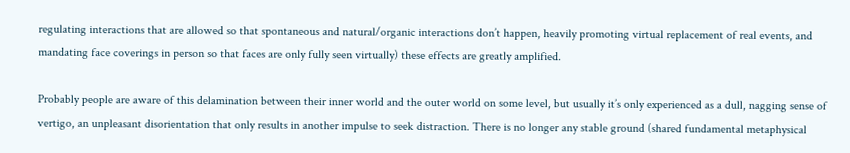regulating interactions that are allowed so that spontaneous and natural/organic interactions don’t happen, heavily promoting virtual replacement of real events, and mandating face coverings in person so that faces are only fully seen virtually) these effects are greatly amplified.

Probably people are aware of this delamination between their inner world and the outer world on some level, but usually it’s only experienced as a dull, nagging sense of vertigo, an unpleasant disorientation that only results in another impulse to seek distraction. There is no longer any stable ground (shared fundamental metaphysical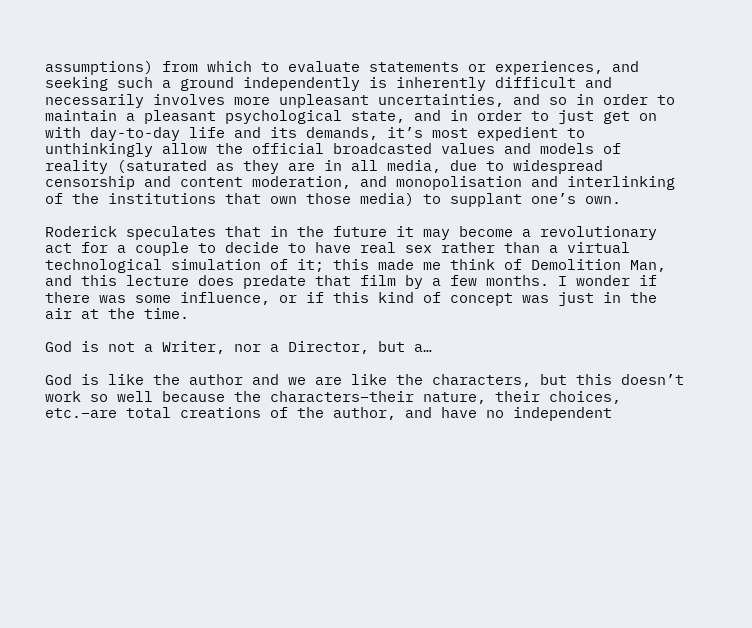assumptions) from which to evaluate statements or experiences, and seeking such a ground independently is inherently difficult and necessarily involves more unpleasant uncertainties, and so in order to maintain a pleasant psychological state, and in order to just get on with day-to-day life and its demands, it’s most expedient to unthinkingly allow the official broadcasted values and models of reality (saturated as they are in all media, due to widespread censorship and content moderation, and monopolisation and interlinking of the institutions that own those media) to supplant one’s own.

Roderick speculates that in the future it may become a revolutionary act for a couple to decide to have real sex rather than a virtual technological simulation of it; this made me think of Demolition Man, and this lecture does predate that film by a few months. I wonder if there was some influence, or if this kind of concept was just in the air at the time.

God is not a Writer, nor a Director, but a…

God is like the author and we are like the characters, but this doesn’t work so well because the characters–their nature, their choices, etc.–are total creations of the author, and have no independent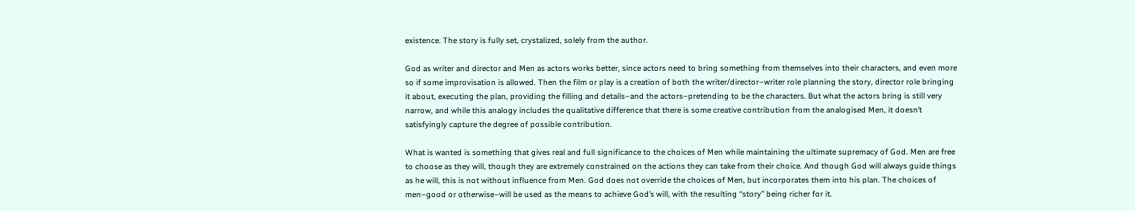existence. The story is fully set, crystalized, solely from the author.

God as writer and director and Men as actors works better, since actors need to bring something from themselves into their characters, and even more so if some improvisation is allowed. Then the film or play is a creation of both the writer/director–writer role planning the story, director role bringing it about, executing the plan, providing the filling and details–and the actors–pretending to be the characters. But what the actors bring is still very narrow, and while this analogy includes the qualitative difference that there is some creative contribution from the analogised Men, it doesn’t satisfyingly capture the degree of possible contribution.

What is wanted is something that gives real and full significance to the choices of Men while maintaining the ultimate supremacy of God. Men are free to choose as they will, though they are extremely constrained on the actions they can take from their choice. And though God will always guide things as he will, this is not without influence from Men. God does not override the choices of Men, but incorporates them into his plan. The choices of men–good or otherwise–will be used as the means to achieve God’s will, with the resulting “story” being richer for it.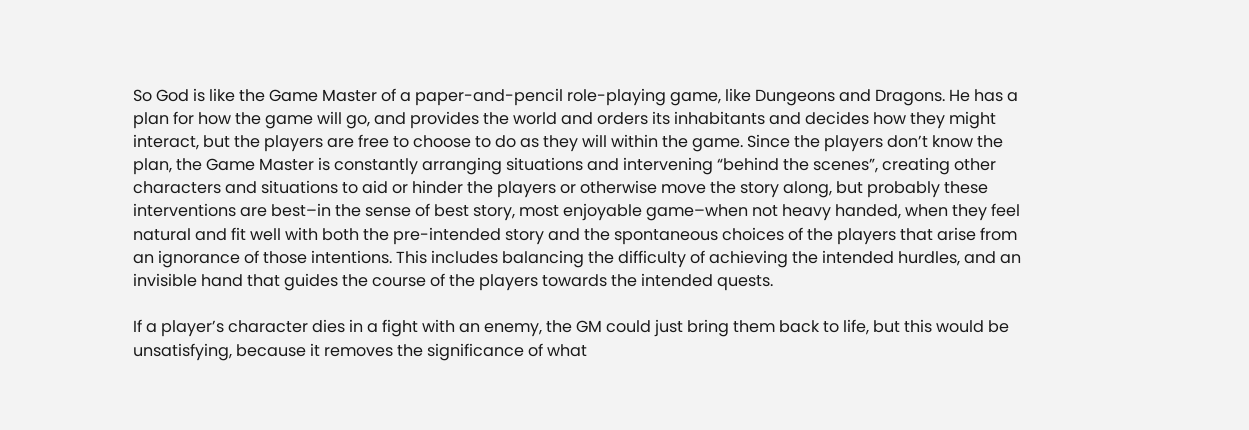So God is like the Game Master of a paper-and-pencil role-playing game, like Dungeons and Dragons. He has a plan for how the game will go, and provides the world and orders its inhabitants and decides how they might interact, but the players are free to choose to do as they will within the game. Since the players don’t know the plan, the Game Master is constantly arranging situations and intervening “behind the scenes”, creating other characters and situations to aid or hinder the players or otherwise move the story along, but probably these interventions are best–in the sense of best story, most enjoyable game–when not heavy handed, when they feel natural and fit well with both the pre-intended story and the spontaneous choices of the players that arise from an ignorance of those intentions. This includes balancing the difficulty of achieving the intended hurdles, and an invisible hand that guides the course of the players towards the intended quests.

If a player’s character dies in a fight with an enemy, the GM could just bring them back to life, but this would be unsatisfying, because it removes the significance of what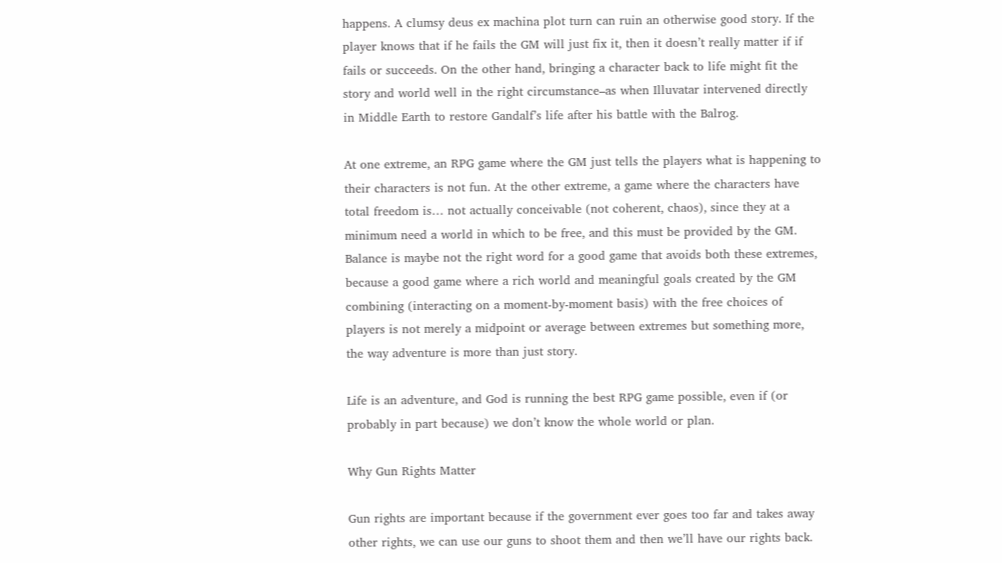happens. A clumsy deus ex machina plot turn can ruin an otherwise good story. If the player knows that if he fails the GM will just fix it, then it doesn’t really matter if if fails or succeeds. On the other hand, bringing a character back to life might fit the story and world well in the right circumstance–as when Illuvatar intervened directly in Middle Earth to restore Gandalf’s life after his battle with the Balrog.

At one extreme, an RPG game where the GM just tells the players what is happening to their characters is not fun. At the other extreme, a game where the characters have total freedom is… not actually conceivable (not coherent, chaos), since they at a minimum need a world in which to be free, and this must be provided by the GM. Balance is maybe not the right word for a good game that avoids both these extremes, because a good game where a rich world and meaningful goals created by the GM combining (interacting on a moment-by-moment basis) with the free choices of players is not merely a midpoint or average between extremes but something more, the way adventure is more than just story.

Life is an adventure, and God is running the best RPG game possible, even if (or probably in part because) we don’t know the whole world or plan.

Why Gun Rights Matter

Gun rights are important because if the government ever goes too far and takes away other rights, we can use our guns to shoot them and then we’ll have our rights back.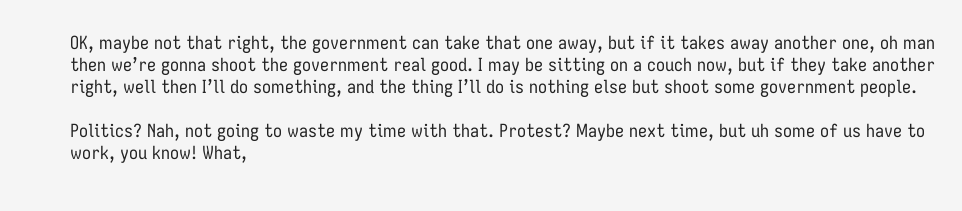OK, maybe not that right, the government can take that one away, but if it takes away another one, oh man then we’re gonna shoot the government real good. I may be sitting on a couch now, but if they take another right, well then I’ll do something, and the thing I’ll do is nothing else but shoot some government people.

Politics? Nah, not going to waste my time with that. Protest? Maybe next time, but uh some of us have to work, you know! What,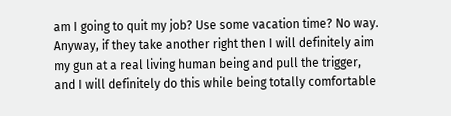am I going to quit my job? Use some vacation time? No way. Anyway, if they take another right then I will definitely aim my gun at a real living human being and pull the trigger, and I will definitely do this while being totally comfortable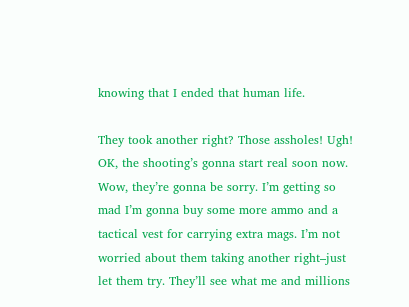knowing that I ended that human life.

They took another right? Those assholes! Ugh! OK, the shooting’s gonna start real soon now. Wow, they’re gonna be sorry. I’m getting so mad I’m gonna buy some more ammo and a tactical vest for carrying extra mags. I’m not worried about them taking another right–just let them try. They’ll see what me and millions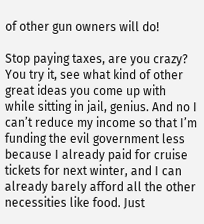of other gun owners will do!

Stop paying taxes, are you crazy? You try it, see what kind of other great ideas you come up with while sitting in jail, genius. And no I can’t reduce my income so that I’m funding the evil government less because I already paid for cruise tickets for next winter, and I can already barely afford all the other necessities like food. Just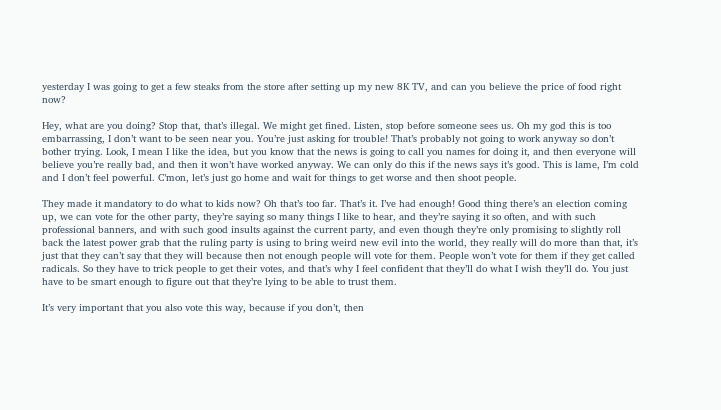yesterday I was going to get a few steaks from the store after setting up my new 8K TV, and can you believe the price of food right now?

Hey, what are you doing? Stop that, that’s illegal. We might get fined. Listen, stop before someone sees us. Oh my god this is too embarrassing, I don’t want to be seen near you. You’re just asking for trouble! That’s probably not going to work anyway so don’t bother trying. Look, I mean I like the idea, but you know that the news is going to call you names for doing it, and then everyone will believe you’re really bad, and then it won’t have worked anyway. We can only do this if the news says it’s good. This is lame, I’m cold and I don’t feel powerful. C’mon, let’s just go home and wait for things to get worse and then shoot people.

They made it mandatory to do what to kids now? Oh that’s too far. That’s it. I’ve had enough! Good thing there’s an election coming up, we can vote for the other party, they’re saying so many things I like to hear, and they’re saying it so often, and with such professional banners, and with such good insults against the current party, and even though they’re only promising to slightly roll back the latest power grab that the ruling party is using to bring weird new evil into the world, they really will do more than that, it’s just that they can’t say that they will because then not enough people will vote for them. People won’t vote for them if they get called radicals. So they have to trick people to get their votes, and that’s why I feel confident that they’ll do what I wish they’ll do. You just have to be smart enough to figure out that they’re lying to be able to trust them.

It’s very important that you also vote this way, because if you don’t, then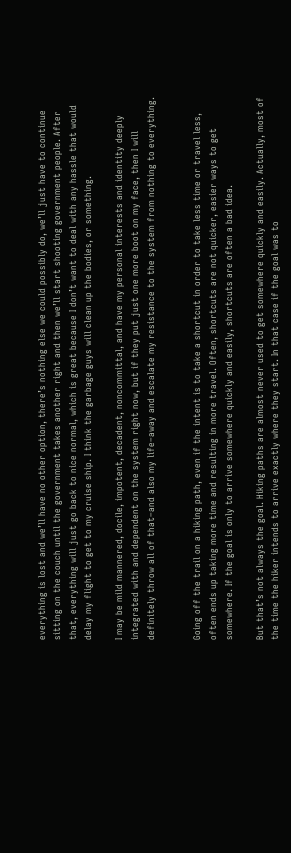everything is lost and we’ll have no other option, there’s nothing else we could possibly do, we’ll just have to continue sitting on the couch until the government takes another right and then we’ll start shooting government people. After that, everything will just go back to nice normal, which is great because I don’t want to deal with any hassle that would delay my flight to get to my cruise ship. I think the garbage guys will clean up the bodies, or something.

I may be mild mannered, docile, impotent, decadent, noncommittal, and have my personal interests and identity deeply integrated with and dependent on the system right now, but if they put just one more boot on my face, then I will definitely throw all of that–and also my life–away and escalate my resistance to the system from nothing to everything.


Going off the trail on a hiking path, even if the intent is to take a shortcut in order to take less time or travel less, often ends up taking more time and resulting in more travel. Often, shortcuts are not quicker, easier ways to get somewhere. If the goal is only to arrive somewhere quickly and easily, shortcuts are often a bad idea.

But that’s not always the goal. Hiking paths are almost never used to get somewhere quickly and easily. Actually, most of the time the hiker intends to arrive exactly where they start. In that case if the goal was to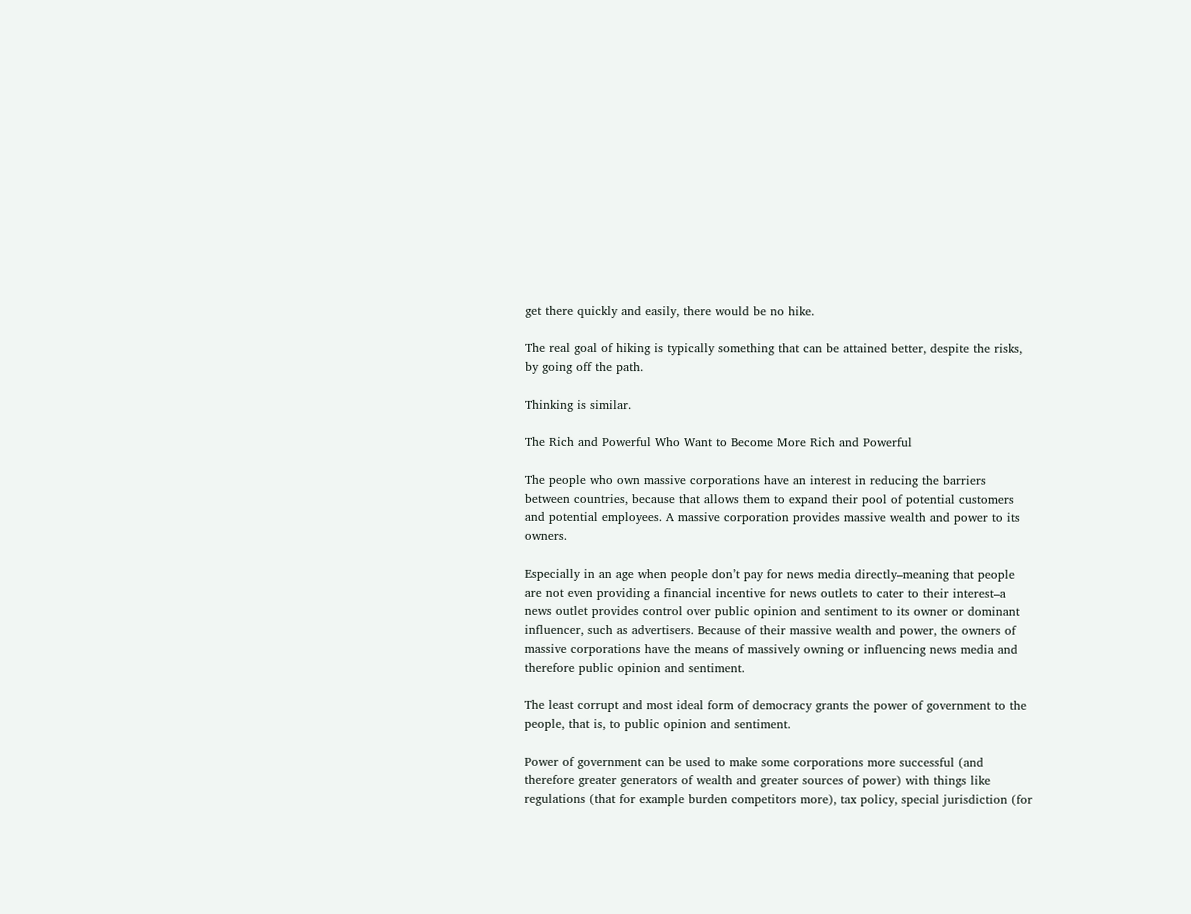get there quickly and easily, there would be no hike.

The real goal of hiking is typically something that can be attained better, despite the risks, by going off the path.

Thinking is similar.

The Rich and Powerful Who Want to Become More Rich and Powerful

The people who own massive corporations have an interest in reducing the barriers between countries, because that allows them to expand their pool of potential customers and potential employees. A massive corporation provides massive wealth and power to its owners.

Especially in an age when people don’t pay for news media directly–meaning that people are not even providing a financial incentive for news outlets to cater to their interest–a news outlet provides control over public opinion and sentiment to its owner or dominant influencer, such as advertisers. Because of their massive wealth and power, the owners of massive corporations have the means of massively owning or influencing news media and therefore public opinion and sentiment.

The least corrupt and most ideal form of democracy grants the power of government to the people, that is, to public opinion and sentiment.

Power of government can be used to make some corporations more successful (and therefore greater generators of wealth and greater sources of power) with things like regulations (that for example burden competitors more), tax policy, special jurisdiction (for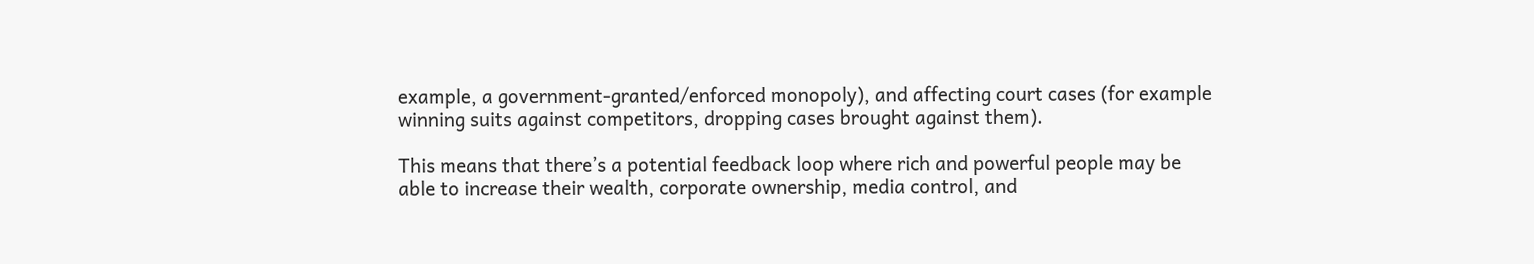example, a government-granted/enforced monopoly), and affecting court cases (for example winning suits against competitors, dropping cases brought against them).

This means that there’s a potential feedback loop where rich and powerful people may be able to increase their wealth, corporate ownership, media control, and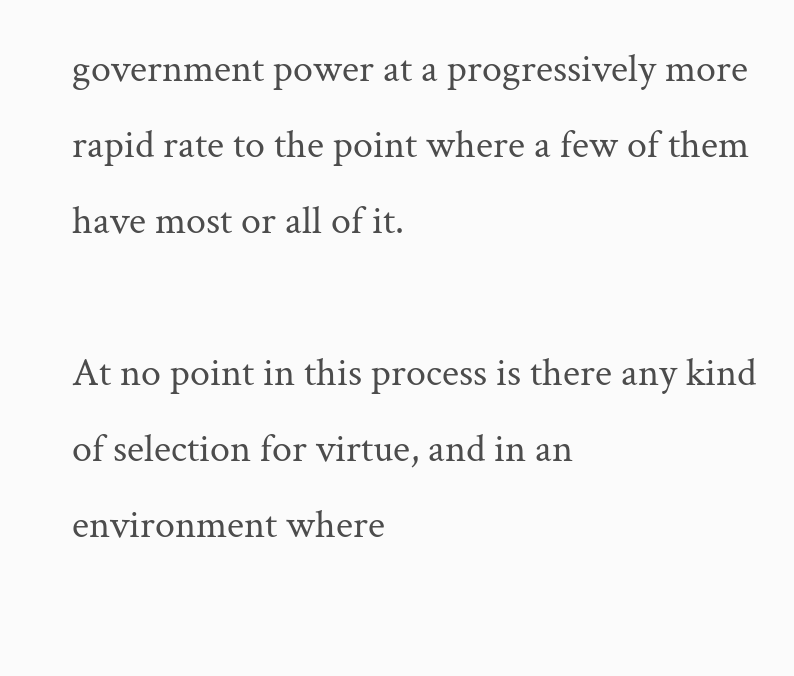government power at a progressively more rapid rate to the point where a few of them have most or all of it.

At no point in this process is there any kind of selection for virtue, and in an environment where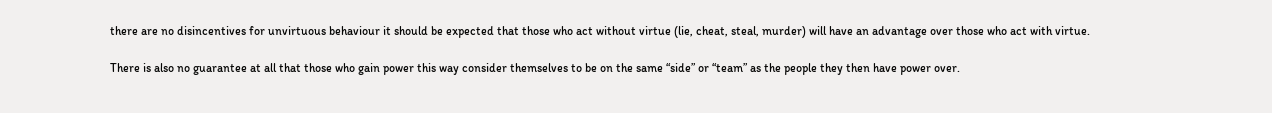there are no disincentives for unvirtuous behaviour it should be expected that those who act without virtue (lie, cheat, steal, murder) will have an advantage over those who act with virtue.

There is also no guarantee at all that those who gain power this way consider themselves to be on the same “side” or “team” as the people they then have power over.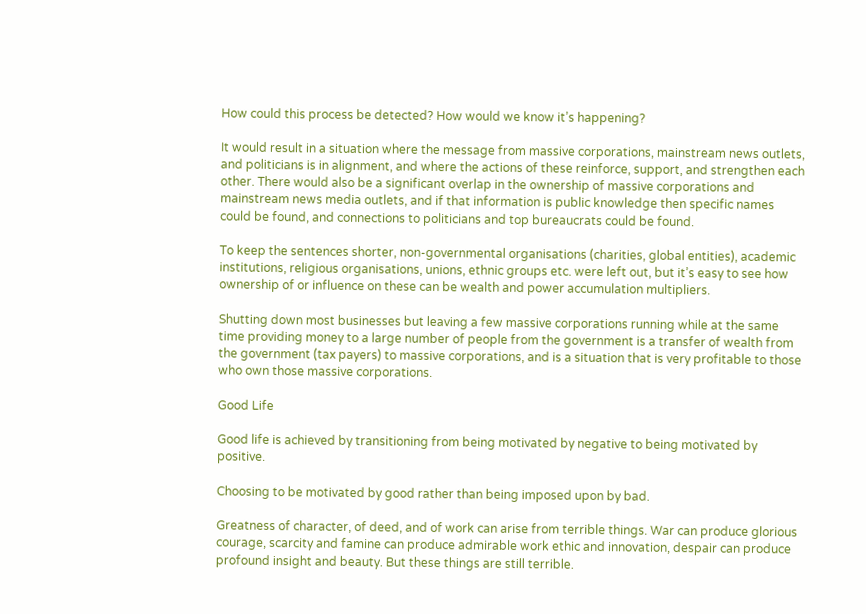How could this process be detected? How would we know it’s happening?

It would result in a situation where the message from massive corporations, mainstream news outlets, and politicians is in alignment, and where the actions of these reinforce, support, and strengthen each other. There would also be a significant overlap in the ownership of massive corporations and mainstream news media outlets, and if that information is public knowledge then specific names could be found, and connections to politicians and top bureaucrats could be found.

To keep the sentences shorter, non-governmental organisations (charities, global entities), academic institutions, religious organisations, unions, ethnic groups etc. were left out, but it’s easy to see how ownership of or influence on these can be wealth and power accumulation multipliers.

Shutting down most businesses but leaving a few massive corporations running while at the same time providing money to a large number of people from the government is a transfer of wealth from the government (tax payers) to massive corporations, and is a situation that is very profitable to those who own those massive corporations.

Good Life

Good life is achieved by transitioning from being motivated by negative to being motivated by positive.

Choosing to be motivated by good rather than being imposed upon by bad.

Greatness of character, of deed, and of work can arise from terrible things. War can produce glorious courage, scarcity and famine can produce admirable work ethic and innovation, despair can produce profound insight and beauty. But these things are still terrible.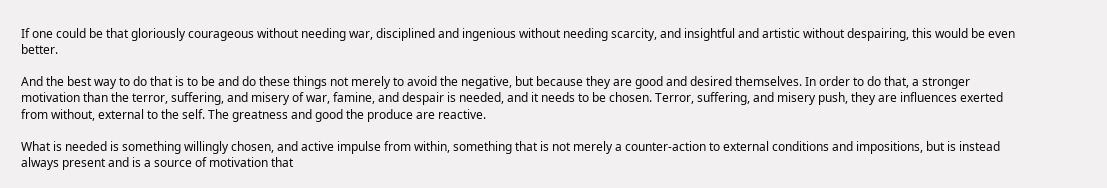If one could be that gloriously courageous without needing war, disciplined and ingenious without needing scarcity, and insightful and artistic without despairing, this would be even better.

And the best way to do that is to be and do these things not merely to avoid the negative, but because they are good and desired themselves. In order to do that, a stronger motivation than the terror, suffering, and misery of war, famine, and despair is needed, and it needs to be chosen. Terror, suffering, and misery push, they are influences exerted from without, external to the self. The greatness and good the produce are reactive.

What is needed is something willingly chosen, and active impulse from within, something that is not merely a counter-action to external conditions and impositions, but is instead always present and is a source of motivation that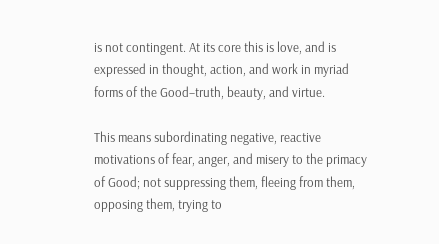is not contingent. At its core this is love, and is expressed in thought, action, and work in myriad forms of the Good–truth, beauty, and virtue.

This means subordinating negative, reactive motivations of fear, anger, and misery to the primacy of Good; not suppressing them, fleeing from them, opposing them, trying to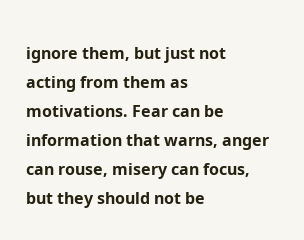ignore them, but just not acting from them as motivations. Fear can be information that warns, anger can rouse, misery can focus, but they should not be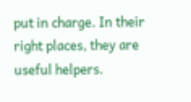put in charge. In their right places, they are useful helpers.